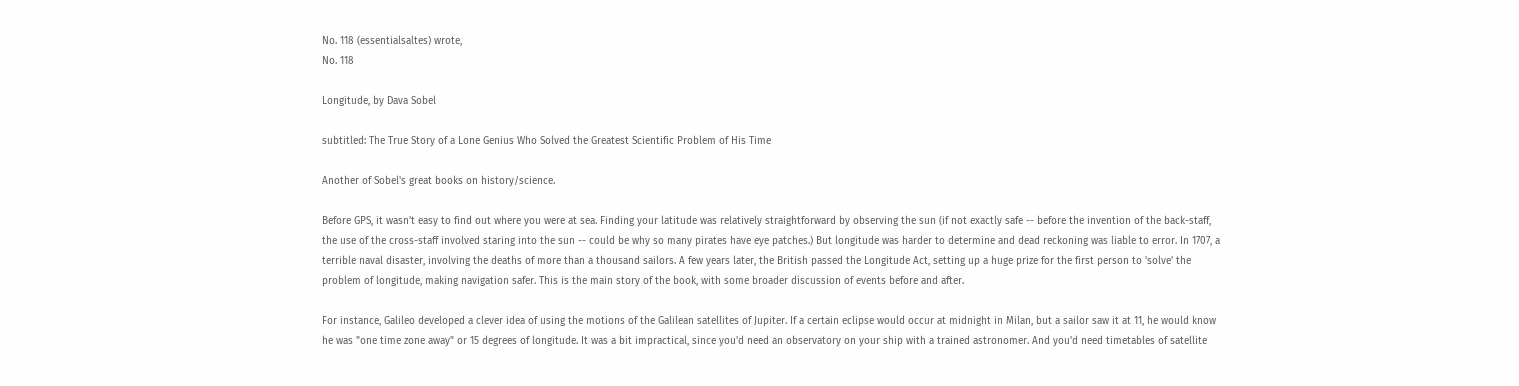No. 118 (essentialsaltes) wrote,
No. 118

Longitude, by Dava Sobel

subtitled: The True Story of a Lone Genius Who Solved the Greatest Scientific Problem of His Time

Another of Sobel's great books on history/science.

Before GPS, it wasn't easy to find out where you were at sea. Finding your latitude was relatively straightforward by observing the sun (if not exactly safe -- before the invention of the back-staff, the use of the cross-staff involved staring into the sun -- could be why so many pirates have eye patches.) But longitude was harder to determine and dead reckoning was liable to error. In 1707, a terrible naval disaster, involving the deaths of more than a thousand sailors. A few years later, the British passed the Longitude Act, setting up a huge prize for the first person to 'solve' the problem of longitude, making navigation safer. This is the main story of the book, with some broader discussion of events before and after.

For instance, Galileo developed a clever idea of using the motions of the Galilean satellites of Jupiter. If a certain eclipse would occur at midnight in Milan, but a sailor saw it at 11, he would know he was "one time zone away" or 15 degrees of longitude. It was a bit impractical, since you'd need an observatory on your ship with a trained astronomer. And you'd need timetables of satellite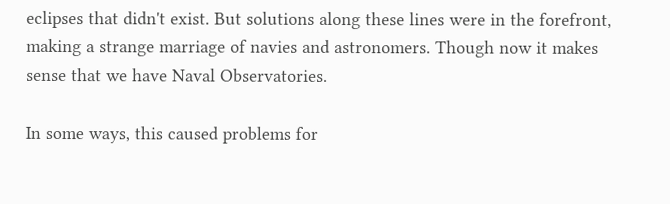eclipses that didn't exist. But solutions along these lines were in the forefront, making a strange marriage of navies and astronomers. Though now it makes sense that we have Naval Observatories.

In some ways, this caused problems for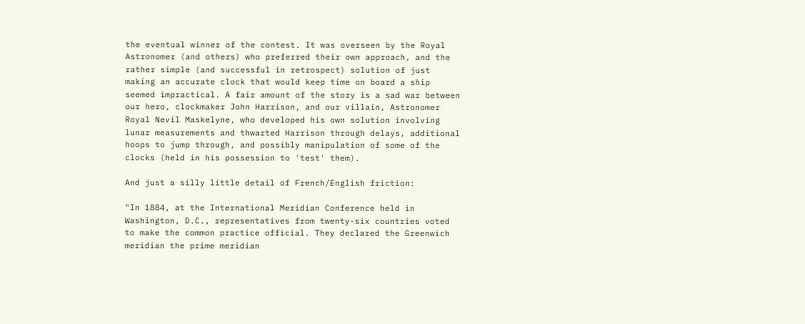the eventual winner of the contest. It was overseen by the Royal Astronomer (and others) who preferred their own approach, and the rather simple (and successful in retrospect) solution of just making an accurate clock that would keep time on board a ship seemed impractical. A fair amount of the story is a sad war between our hero, clockmaker John Harrison, and our villain, Astronomer Royal Nevil Maskelyne, who developed his own solution involving lunar measurements and thwarted Harrison through delays, additional hoops to jump through, and possibly manipulation of some of the clocks (held in his possession to 'test' them).

And just a silly little detail of French/English friction:

"In 1884, at the International Meridian Conference held in Washington, D.C., representatives from twenty-six countries voted to make the common practice official. They declared the Greenwich meridian the prime meridian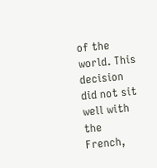of the world. This decision did not sit well with the French,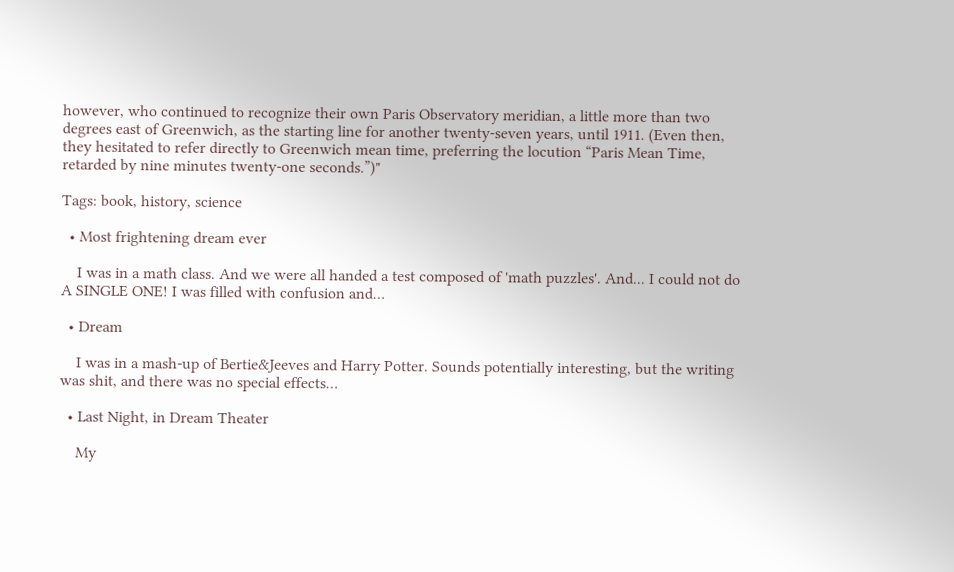however, who continued to recognize their own Paris Observatory meridian, a little more than two degrees east of Greenwich, as the starting line for another twenty-seven years, until 1911. (Even then, they hesitated to refer directly to Greenwich mean time, preferring the locution “Paris Mean Time, retarded by nine minutes twenty-one seconds.”)"

Tags: book, history, science

  • Most frightening dream ever

    I was in a math class. And we were all handed a test composed of 'math puzzles'. And... I could not do A SINGLE ONE! I was filled with confusion and…

  • Dream

    I was in a mash-up of Bertie&Jeeves and Harry Potter. Sounds potentially interesting, but the writing was shit, and there was no special effects…

  • Last Night, in Dream Theater

    My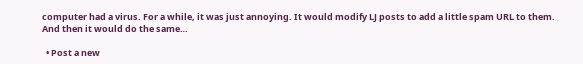computer had a virus. For a while, it was just annoying. It would modify LJ posts to add a little spam URL to them. And then it would do the same…

  • Post a new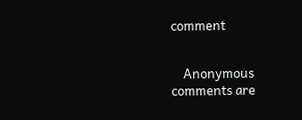comment


    Anonymous comments are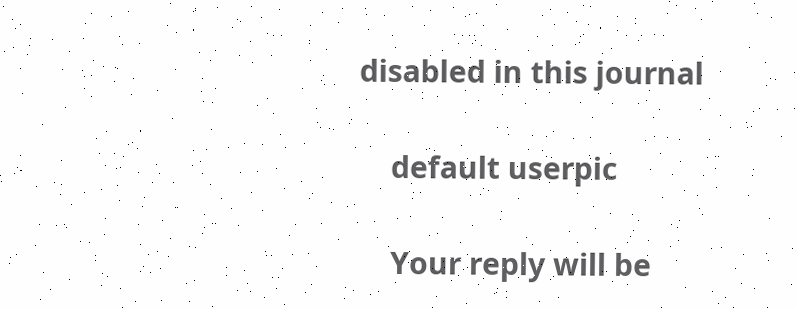disabled in this journal

    default userpic

    Your reply will be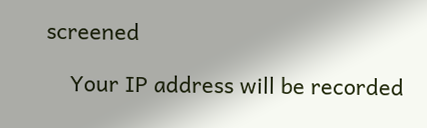screened

    Your IP address will be recorded